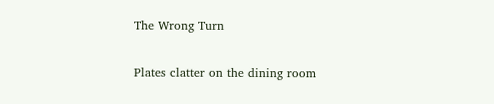The Wrong Turn

Plates clatter on the dining room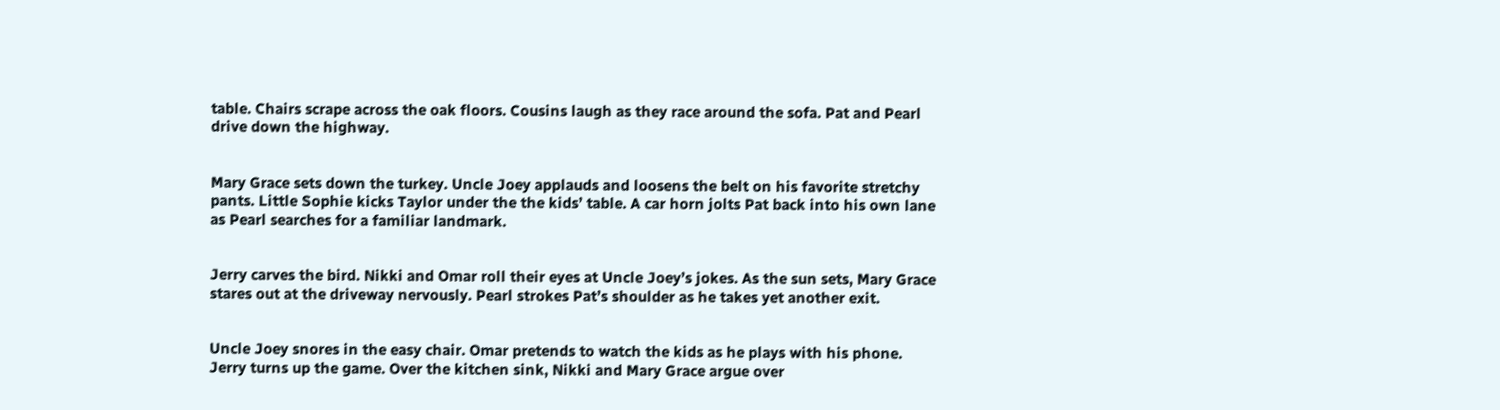table. Chairs scrape across the oak floors. Cousins laugh as they race around the sofa. Pat and Pearl drive down the highway.


Mary Grace sets down the turkey. Uncle Joey applauds and loosens the belt on his favorite stretchy pants. Little Sophie kicks Taylor under the the kids’ table. A car horn jolts Pat back into his own lane as Pearl searches for a familiar landmark.


Jerry carves the bird. Nikki and Omar roll their eyes at Uncle Joey’s jokes. As the sun sets, Mary Grace stares out at the driveway nervously. Pearl strokes Pat’s shoulder as he takes yet another exit.


Uncle Joey snores in the easy chair. Omar pretends to watch the kids as he plays with his phone. Jerry turns up the game. Over the kitchen sink, Nikki and Mary Grace argue over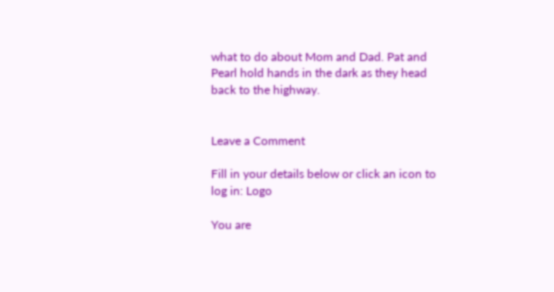what to do about Mom and Dad. Pat and Pearl hold hands in the dark as they head back to the highway.


Leave a Comment

Fill in your details below or click an icon to log in: Logo

You are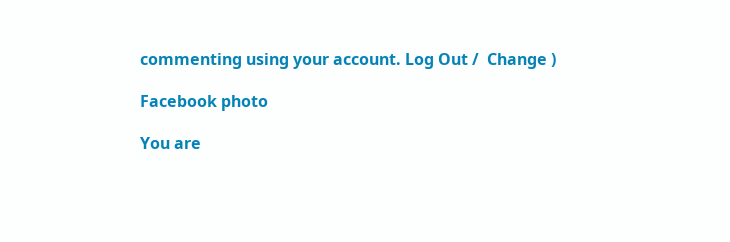commenting using your account. Log Out /  Change )

Facebook photo

You are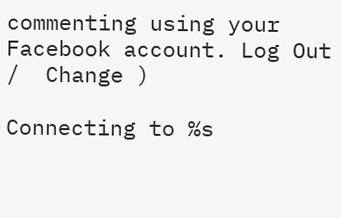commenting using your Facebook account. Log Out /  Change )

Connecting to %s